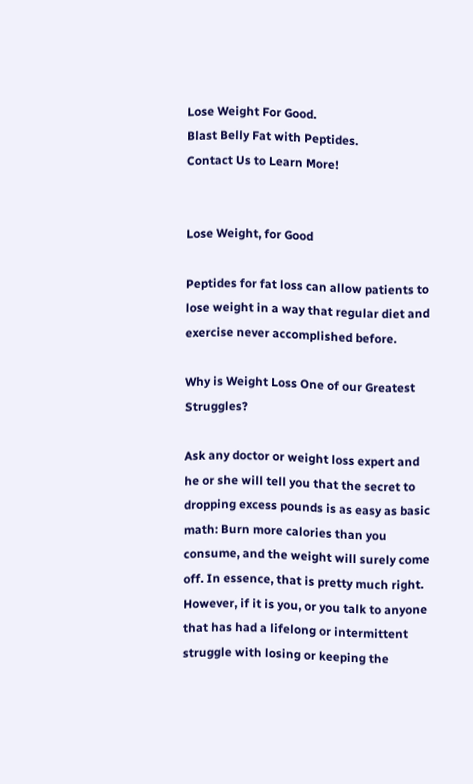Lose Weight For Good.
Blast Belly Fat with Peptides.
Contact Us to Learn More!


Lose Weight, for Good

Peptides for fat loss can allow patients to lose weight in a way that regular diet and exercise never accomplished before.

Why is Weight Loss One of our Greatest Struggles?

Ask any doctor or weight loss expert and he or she will tell you that the secret to dropping excess pounds is as easy as basic math: Burn more calories than you consume, and the weight will surely come off. In essence, that is pretty much right. However, if it is you, or you talk to anyone that has had a lifelong or intermittent struggle with losing or keeping the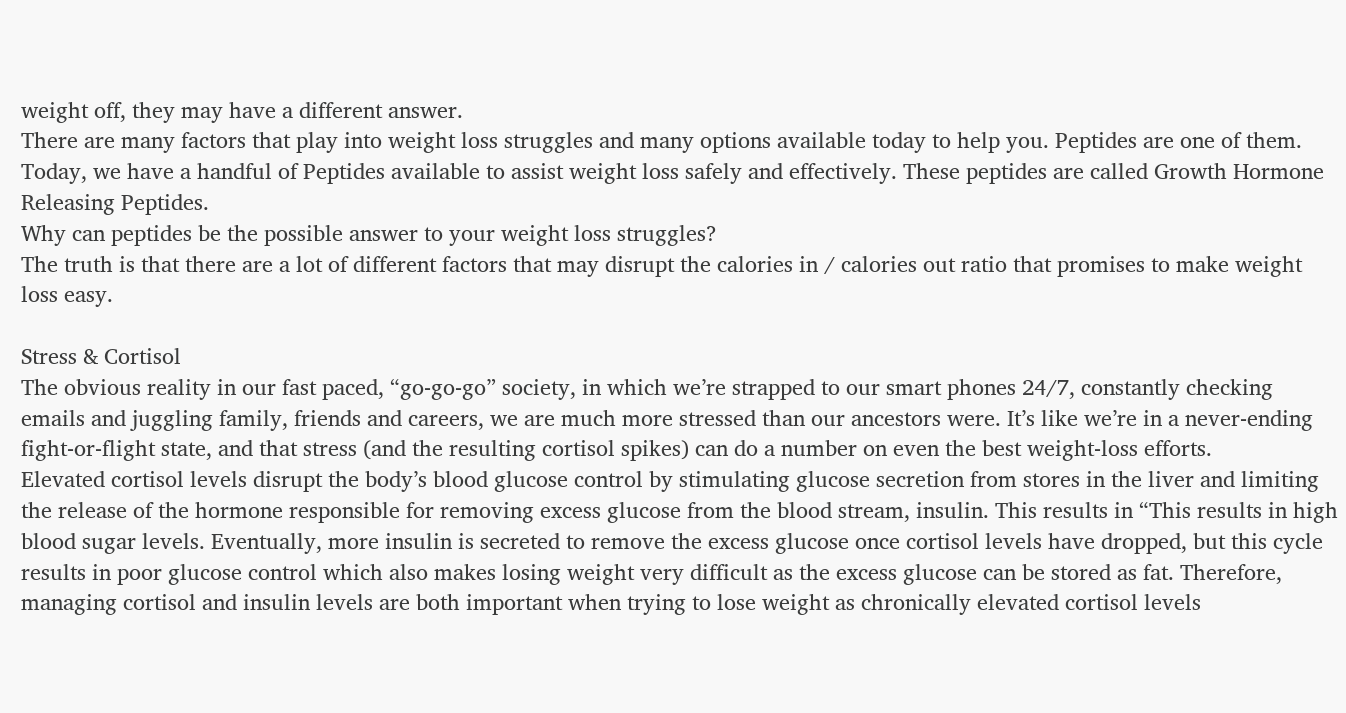weight off, they may have a different answer.
There are many factors that play into weight loss struggles and many options available today to help you. Peptides are one of them. Today, we have a handful of Peptides available to assist weight loss safely and effectively. These peptides are called Growth Hormone Releasing Peptides.
Why can peptides be the possible answer to your weight loss struggles?
The truth is that there are a lot of different factors that may disrupt the calories in / calories out ratio that promises to make weight loss easy.

Stress & Cortisol
The obvious reality in our fast paced, “go-go-go” society, in which we’re strapped to our smart phones 24/7, constantly checking emails and juggling family, friends and careers, we are much more stressed than our ancestors were. It’s like we’re in a never-ending fight-or-flight state, and that stress (and the resulting cortisol spikes) can do a number on even the best weight-loss efforts.
Elevated cortisol levels disrupt the body’s blood glucose control by stimulating glucose secretion from stores in the liver and limiting the release of the hormone responsible for removing excess glucose from the blood stream, insulin. This results in “This results in high blood sugar levels. Eventually, more insulin is secreted to remove the excess glucose once cortisol levels have dropped, but this cycle results in poor glucose control which also makes losing weight very difficult as the excess glucose can be stored as fat. Therefore, managing cortisol and insulin levels are both important when trying to lose weight as chronically elevated cortisol levels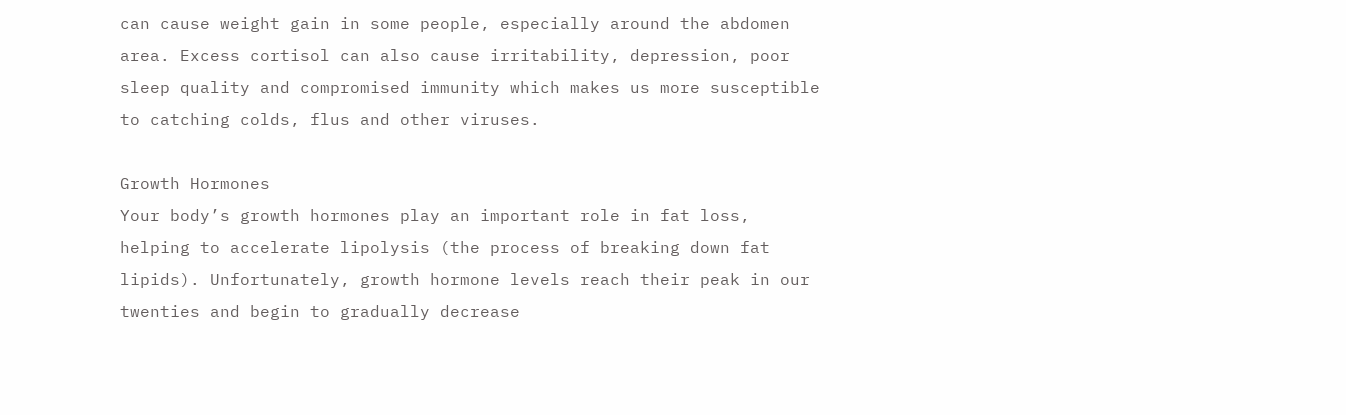can cause weight gain in some people, especially around the abdomen area. Excess cortisol can also cause irritability, depression, poor sleep quality and compromised immunity which makes us more susceptible to catching colds, flus and other viruses.

Growth Hormones
Your body’s growth hormones play an important role in fat loss, helping to accelerate lipolysis (the process of breaking down fat lipids). Unfortunately, growth hormone levels reach their peak in our twenties and begin to gradually decrease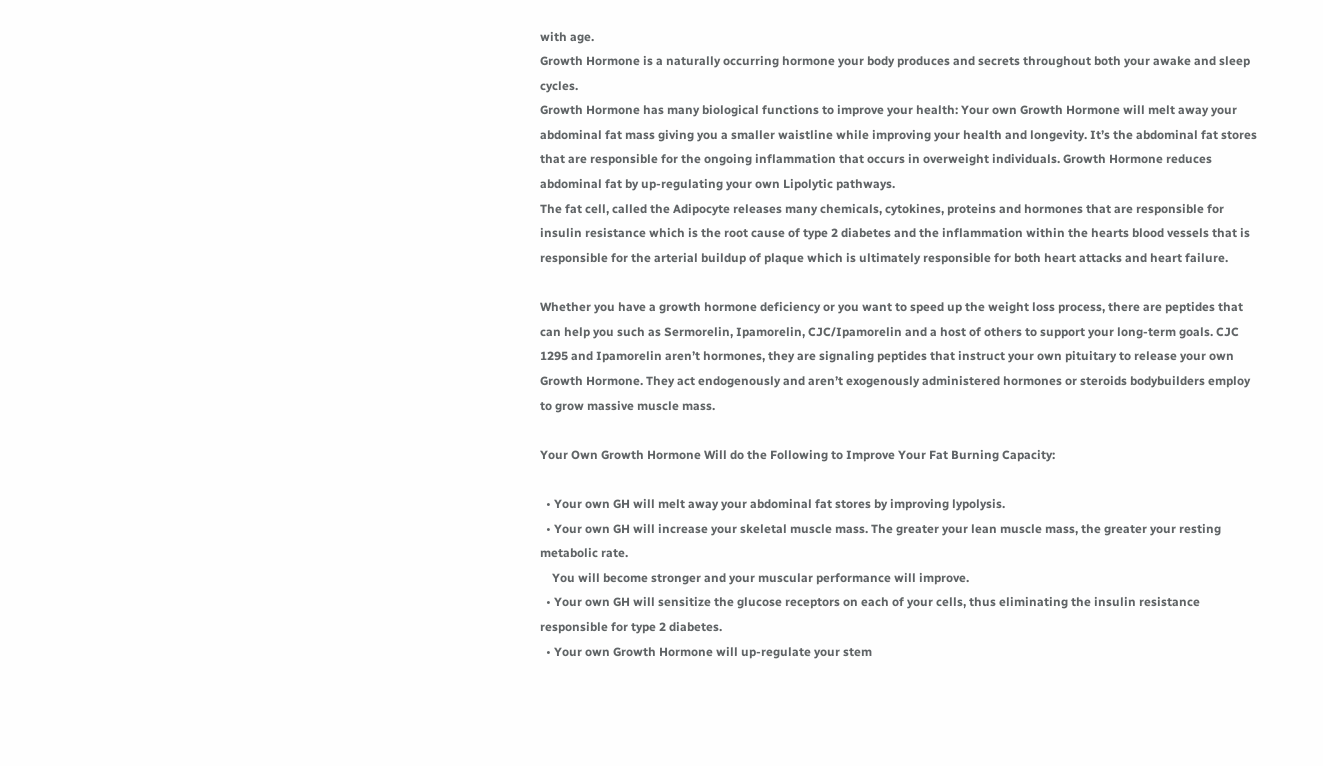with age.
Growth Hormone is a naturally occurring hormone your body produces and secrets throughout both your awake and sleep cycles.
Growth Hormone has many biological functions to improve your health: Your own Growth Hormone will melt away your abdominal fat mass giving you a smaller waistline while improving your health and longevity. It’s the abdominal fat stores that are responsible for the ongoing inflammation that occurs in overweight individuals. Growth Hormone reduces abdominal fat by up-regulating your own Lipolytic pathways.
The fat cell, called the Adipocyte releases many chemicals, cytokines, proteins and hormones that are responsible for insulin resistance which is the root cause of type 2 diabetes and the inflammation within the hearts blood vessels that is responsible for the arterial buildup of plaque which is ultimately responsible for both heart attacks and heart failure.

Whether you have a growth hormone deficiency or you want to speed up the weight loss process, there are peptides that can help you such as Sermorelin, Ipamorelin, CJC/Ipamorelin and a host of others to support your long-term goals. CJC 1295 and Ipamorelin aren’t hormones, they are signaling peptides that instruct your own pituitary to release your own Growth Hormone. They act endogenously and aren’t exogenously administered hormones or steroids bodybuilders employ to grow massive muscle mass.

Your Own Growth Hormone Will do the Following to Improve Your Fat Burning Capacity:

  • Your own GH will melt away your abdominal fat stores by improving lypolysis.
  • Your own GH will increase your skeletal muscle mass. The greater your lean muscle mass, the greater your resting metabolic rate.
    You will become stronger and your muscular performance will improve.
  • Your own GH will sensitize the glucose receptors on each of your cells, thus eliminating the insulin resistance responsible for type 2 diabetes.
  • Your own Growth Hormone will up-regulate your stem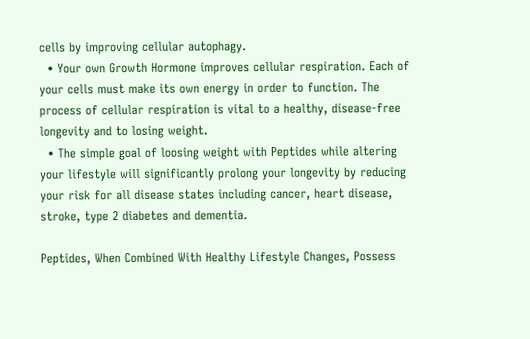cells by improving cellular autophagy.
  • Your own Growth Hormone improves cellular respiration. Each of your cells must make its own energy in order to function. The process of cellular respiration is vital to a healthy, disease-free longevity and to losing weight.
  • The simple goal of loosing weight with Peptides while altering your lifestyle will significantly prolong your longevity by reducing your risk for all disease states including cancer, heart disease, stroke, type 2 diabetes and dementia.

Peptides, When Combined With Healthy Lifestyle Changes, Possess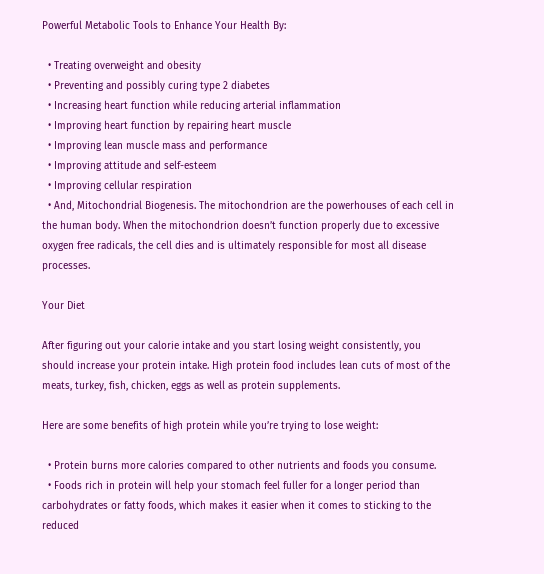Powerful Metabolic Tools to Enhance Your Health By:

  • Treating overweight and obesity
  • Preventing and possibly curing type 2 diabetes
  • Increasing heart function while reducing arterial inflammation
  • Improving heart function by repairing heart muscle
  • Improving lean muscle mass and performance
  • Improving attitude and self-esteem
  • Improving cellular respiration
  • And, Mitochondrial Biogenesis. The mitochondrion are the powerhouses of each cell in the human body. When the mitochondrion doesn’t function properly due to excessive oxygen free radicals, the cell dies and is ultimately responsible for most all disease processes.

Your Diet

After figuring out your calorie intake and you start losing weight consistently, you should increase your protein intake. High protein food includes lean cuts of most of the meats, turkey, fish, chicken, eggs as well as protein supplements.

Here are some benefits of high protein while you’re trying to lose weight:

  • Protein burns more calories compared to other nutrients and foods you consume.
  • Foods rich in protein will help your stomach feel fuller for a longer period than carbohydrates or fatty foods, which makes it easier when it comes to sticking to the reduced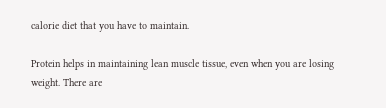calorie diet that you have to maintain.

Protein helps in maintaining lean muscle tissue, even when you are losing weight. There are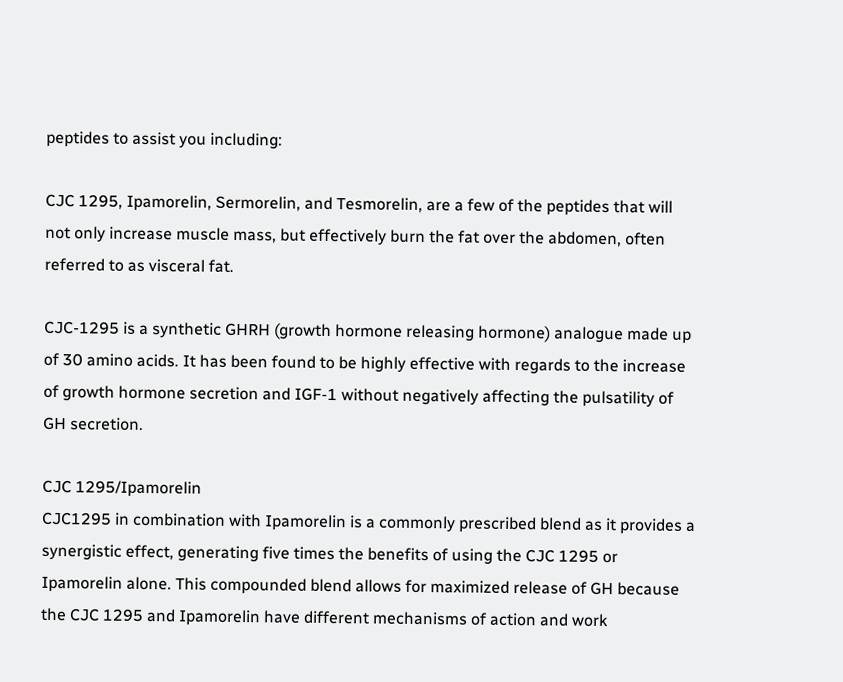peptides to assist you including:

CJC 1295, Ipamorelin, Sermorelin, and Tesmorelin, are a few of the peptides that will not only increase muscle mass, but effectively burn the fat over the abdomen, often referred to as visceral fat.

CJC-1295 is a synthetic GHRH (growth hormone releasing hormone) analogue made up of 30 amino acids. It has been found to be highly effective with regards to the increase of growth hormone secretion and IGF-1 without negatively affecting the pulsatility of GH secretion.

CJC 1295/Ipamorelin
CJC1295 in combination with Ipamorelin is a commonly prescribed blend as it provides a synergistic effect, generating five times the benefits of using the CJC 1295 or Ipamorelin alone. This compounded blend allows for maximized release of GH because the CJC 1295 and Ipamorelin have different mechanisms of action and work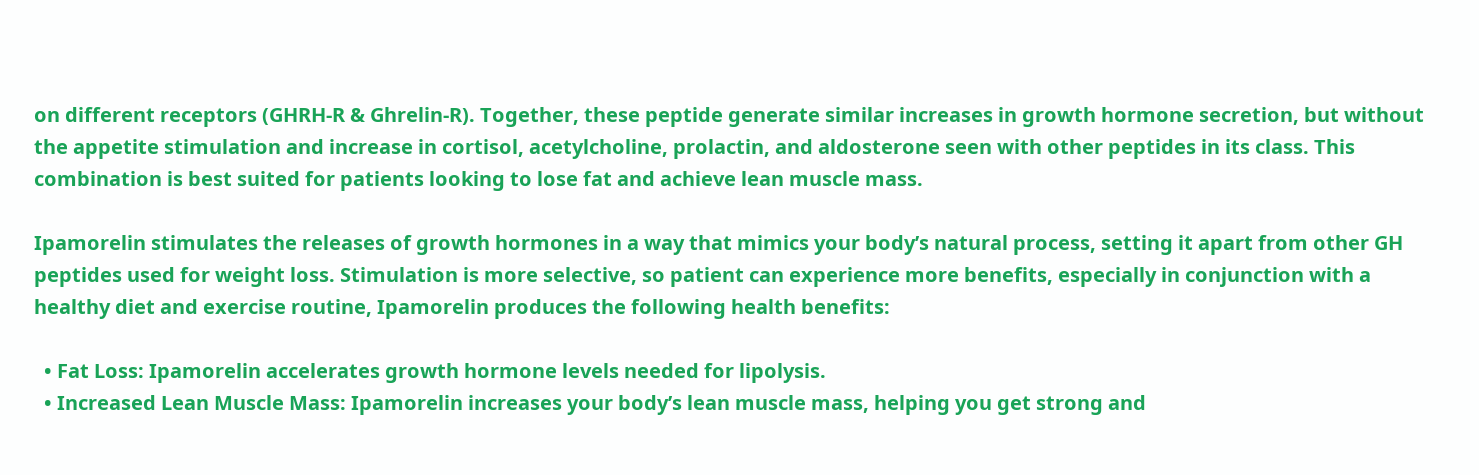on different receptors (GHRH-R & Ghrelin-R). Together, these peptide generate similar increases in growth hormone secretion, but without the appetite stimulation and increase in cortisol, acetylcholine, prolactin, and aldosterone seen with other peptides in its class. This combination is best suited for patients looking to lose fat and achieve lean muscle mass.

Ipamorelin stimulates the releases of growth hormones in a way that mimics your body’s natural process, setting it apart from other GH peptides used for weight loss. Stimulation is more selective, so patient can experience more benefits, especially in conjunction with a healthy diet and exercise routine, Ipamorelin produces the following health benefits:

  • Fat Loss: Ipamorelin accelerates growth hormone levels needed for lipolysis.
  • Increased Lean Muscle Mass: Ipamorelin increases your body’s lean muscle mass, helping you get strong and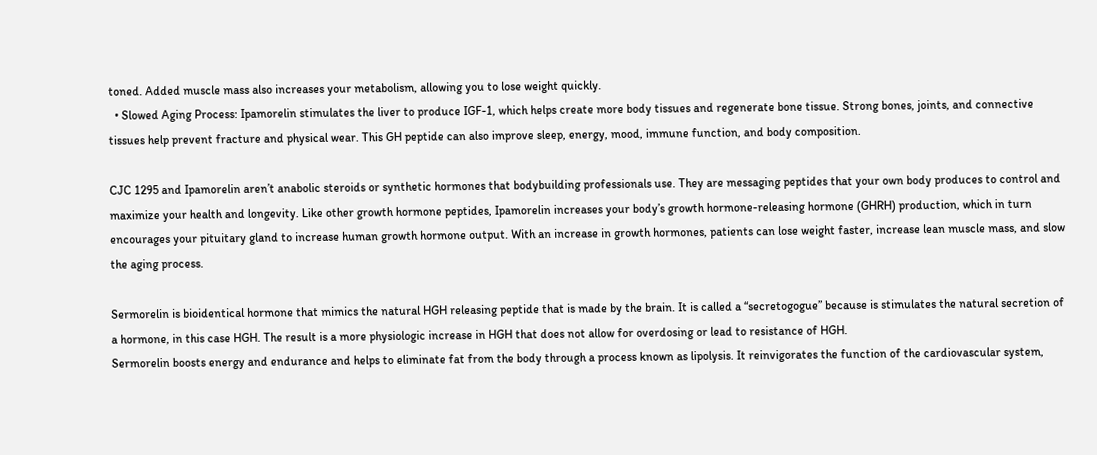toned. Added muscle mass also increases your metabolism, allowing you to lose weight quickly.
  • Slowed Aging Process: Ipamorelin stimulates the liver to produce IGF-1, which helps create more body tissues and regenerate bone tissue. Strong bones, joints, and connective tissues help prevent fracture and physical wear. This GH peptide can also improve sleep, energy, mood, immune function, and body composition.

CJC 1295 and Ipamorelin aren’t anabolic steroids or synthetic hormones that bodybuilding professionals use. They are messaging peptides that your own body produces to control and maximize your health and longevity. Like other growth hormone peptides, Ipamorelin increases your body’s growth hormone-releasing hormone (GHRH) production, which in turn encourages your pituitary gland to increase human growth hormone output. With an increase in growth hormones, patients can lose weight faster, increase lean muscle mass, and slow the aging process.

Sermorelin is bioidentical hormone that mimics the natural HGH releasing peptide that is made by the brain. It is called a “secretogogue” because is stimulates the natural secretion of a hormone, in this case HGH. The result is a more physiologic increase in HGH that does not allow for overdosing or lead to resistance of HGH.
Sermorelin boosts energy and endurance and helps to eliminate fat from the body through a process known as lipolysis. It reinvigorates the function of the cardiovascular system,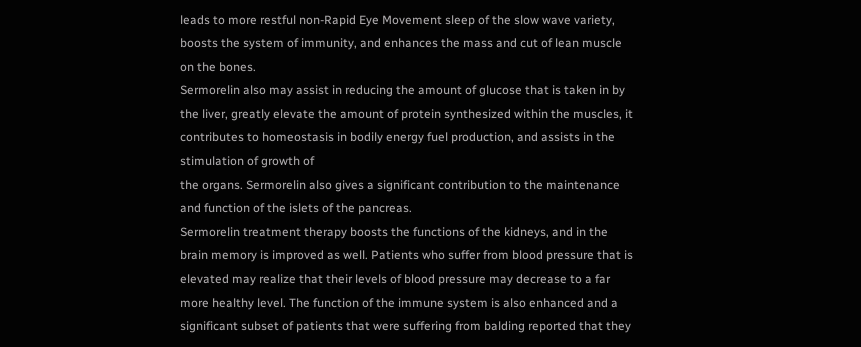leads to more restful non-Rapid Eye Movement sleep of the slow wave variety, boosts the system of immunity, and enhances the mass and cut of lean muscle on the bones.
Sermorelin also may assist in reducing the amount of glucose that is taken in by the liver, greatly elevate the amount of protein synthesized within the muscles, it contributes to homeostasis in bodily energy fuel production, and assists in the stimulation of growth of
the organs. Sermorelin also gives a significant contribution to the maintenance and function of the islets of the pancreas.
Sermorelin treatment therapy boosts the functions of the kidneys, and in the brain memory is improved as well. Patients who suffer from blood pressure that is elevated may realize that their levels of blood pressure may decrease to a far more healthy level. The function of the immune system is also enhanced and a significant subset of patients that were suffering from balding reported that they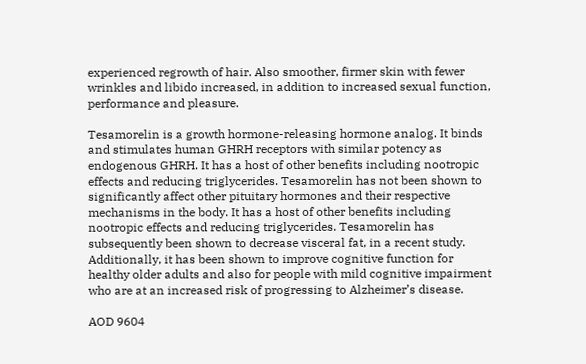experienced regrowth of hair. Also smoother, firmer skin with fewer wrinkles and libido increased, in addition to increased sexual function, performance and pleasure.

Tesamorelin is a growth hormone-releasing hormone analog. It binds and stimulates human GHRH receptors with similar potency as endogenous GHRH. It has a host of other benefits including nootropic effects and reducing triglycerides. Tesamorelin has not been shown to significantly affect other pituitary hormones and their respective mechanisms in the body. It has a host of other benefits including nootropic effects and reducing triglycerides. Tesamorelin has subsequently been shown to decrease visceral fat, in a recent study. Additionally, it has been shown to improve cognitive function for healthy older adults and also for people with mild cognitive impairment who are at an increased risk of progressing to Alzheimer’s disease.

AOD 9604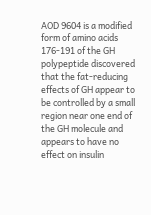AOD 9604 is a modified form of amino acids 176-191 of the GH polypeptide discovered that the fat-reducing effects of GH appear to be controlled by a small region near one end of the GH molecule and appears to have no effect on insulin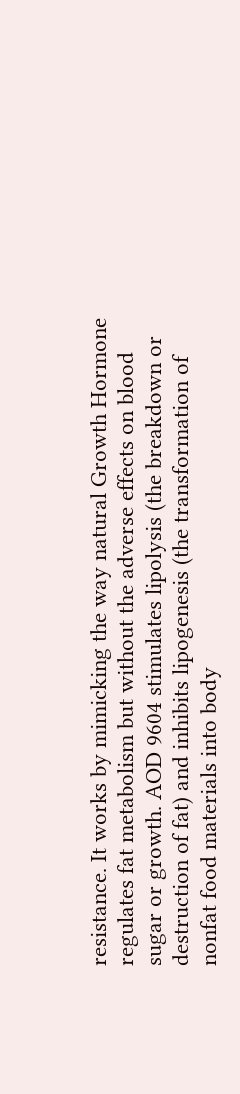resistance. It works by mimicking the way natural Growth Hormone regulates fat metabolism but without the adverse effects on blood sugar or growth. AOD 9604 stimulates lipolysis (the breakdown or destruction of fat) and inhibits lipogenesis (the transformation of nonfat food materials into body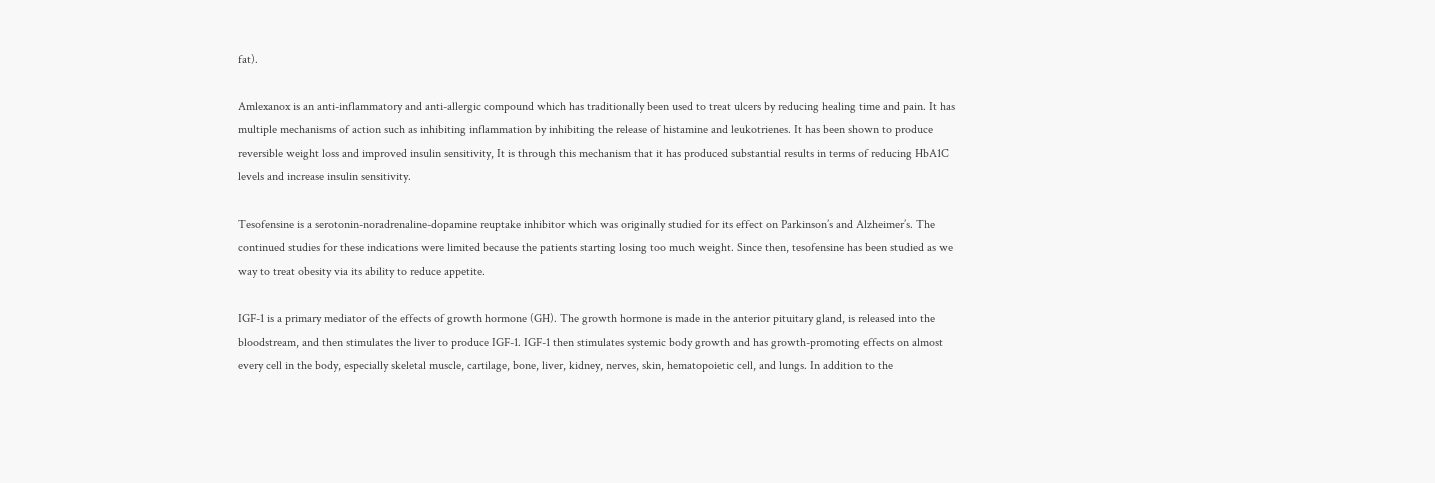fat).

Amlexanox is an anti-inflammatory and anti-allergic compound which has traditionally been used to treat ulcers by reducing healing time and pain. It has multiple mechanisms of action such as inhibiting inflammation by inhibiting the release of histamine and leukotrienes. It has been shown to produce reversible weight loss and improved insulin sensitivity, It is through this mechanism that it has produced substantial results in terms of reducing HbA1C levels and increase insulin sensitivity.

Tesofensine is a serotonin-noradrenaline-dopamine reuptake inhibitor which was originally studied for its effect on Parkinson’s and Alzheimer’s. The continued studies for these indications were limited because the patients starting losing too much weight. Since then, tesofensine has been studied as we way to treat obesity via its ability to reduce appetite.

IGF-1 is a primary mediator of the effects of growth hormone (GH). The growth hormone is made in the anterior pituitary gland, is released into the bloodstream, and then stimulates the liver to produce IGF-1. IGF-1 then stimulates systemic body growth and has growth-promoting effects on almost every cell in the body, especially skeletal muscle, cartilage, bone, liver, kidney, nerves, skin, hematopoietic cell, and lungs. In addition to the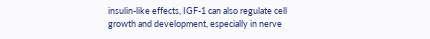insulin-like effects, IGF-1 can also regulate cell growth and development, especially in nerve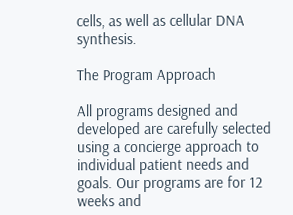cells, as well as cellular DNA synthesis.

The Program Approach

All programs designed and developed are carefully selected using a concierge approach to individual patient needs and goals. Our programs are for 12 weeks and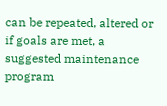can be repeated, altered or if goals are met, a suggested maintenance program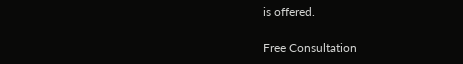is offered.

Free Consultation